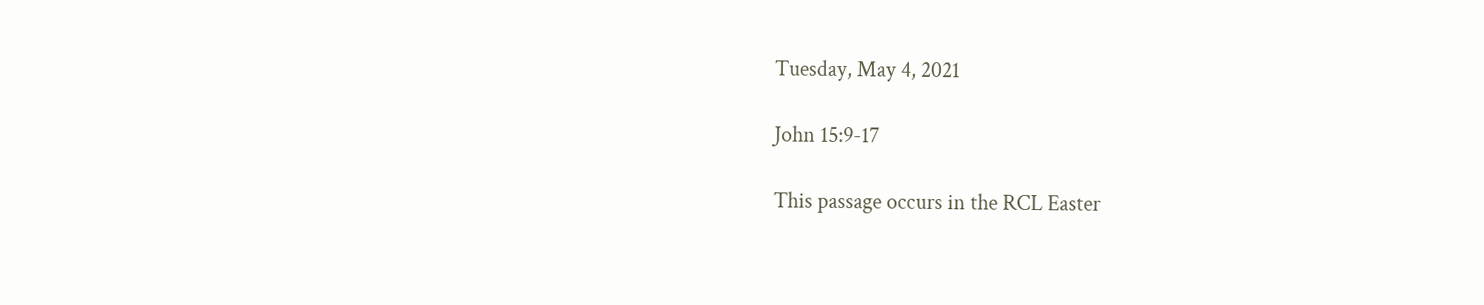Tuesday, May 4, 2021

John 15:9-17

This passage occurs in the RCL Easter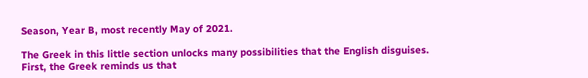Season, Year B, most recently May of 2021.

The Greek in this little section unlocks many possibilities that the English disguises.  First, the Greek reminds us that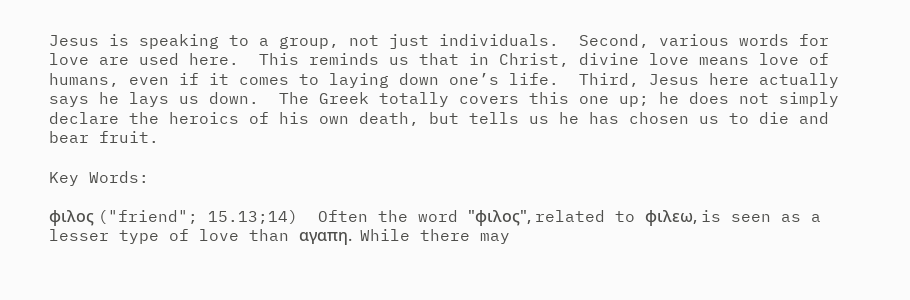Jesus is speaking to a group, not just individuals.  Second, various words for love are used here.  This reminds us that in Christ, divine love means love of humans, even if it comes to laying down one’s life.  Third, Jesus here actually says he lays us down.  The Greek totally covers this one up; he does not simply declare the heroics of his own death, but tells us he has chosen us to die and bear fruit.

Key Words:

φιλος ("friend"; 15.13;14)  Often the word "φιλος", related to φιλεω, is seen as a lesser type of love than αγαπη.  While there may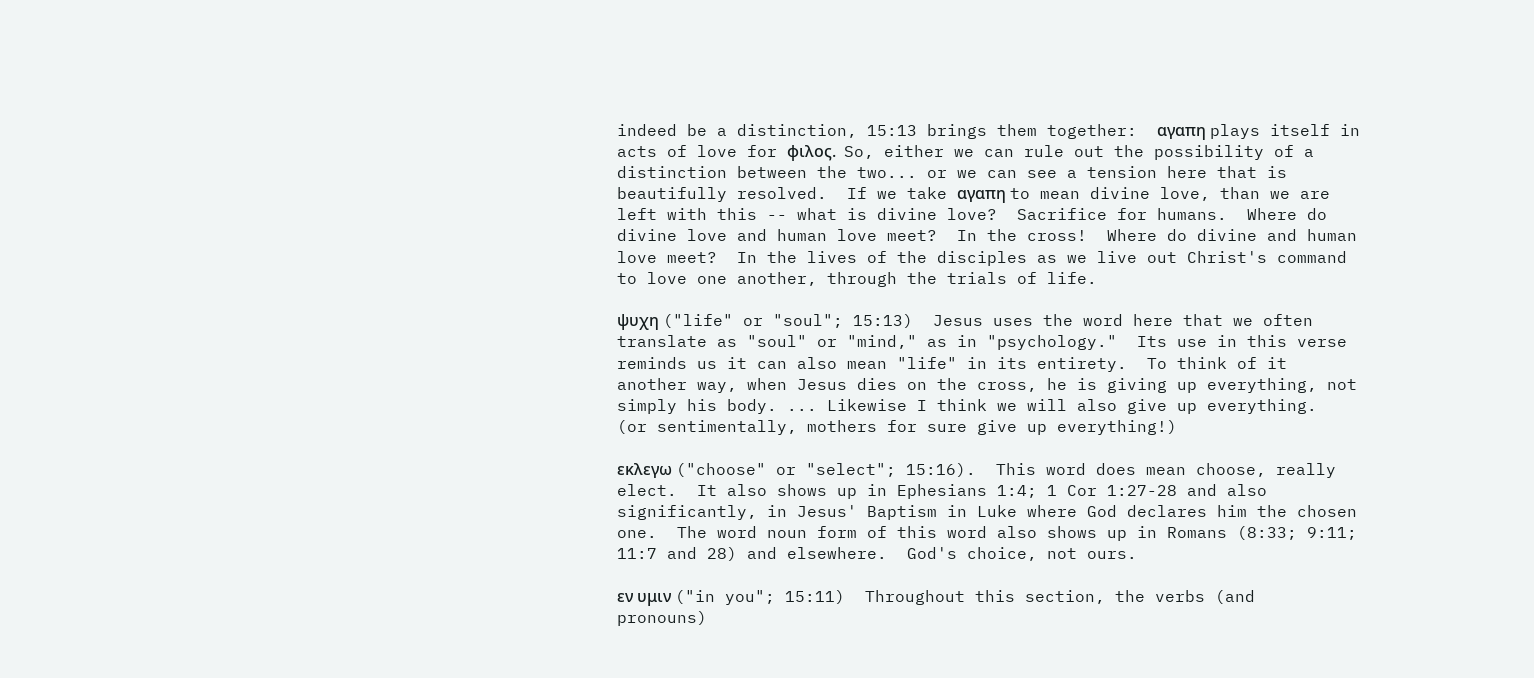indeed be a distinction, 15:13 brings them together:  αγαπη plays itself in acts of love for φιλος.  So, either we can rule out the possibility of a distinction between the two... or we can see a tension here that is beautifully resolved.  If we take αγαπη to mean divine love, than we are left with this -- what is divine love?  Sacrifice for humans.  Where do divine love and human love meet?  In the cross!  Where do divine and human love meet?  In the lives of the disciples as we live out Christ's command to love one another, through the trials of life.

ψυχη ("life" or "soul"; 15:13)  Jesus uses the word here that we often translate as "soul" or "mind," as in "psychology."  Its use in this verse reminds us it can also mean "life" in its entirety.  To think of it another way, when Jesus dies on the cross, he is giving up everything, not simply his body. ... Likewise I think we will also give up everything.  (or sentimentally, mothers for sure give up everything!)

εκλεγω ("choose" or "select"; 15:16).  This word does mean choose, really elect.  It also shows up in Ephesians 1:4; 1 Cor 1:27-28 and also significantly, in Jesus' Baptism in Luke where God declares him the chosen one.  The word noun form of this word also shows up in Romans (8:33; 9:11; 11:7 and 28) and elsewhere.  God's choice, not ours.

εν υμιν ("in you"; 15:11)  Throughout this section, the verbs (and pronouns)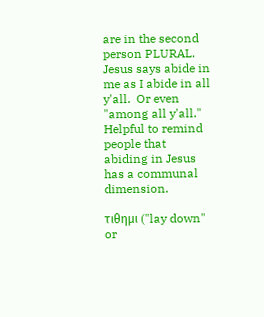are in the second person PLURAL.  Jesus says abide in me as I abide in all y'all.  Or even "among all y'all."  Helpful to remind people that abiding in Jesus has a communal dimension.

τιθημι ("lay down" or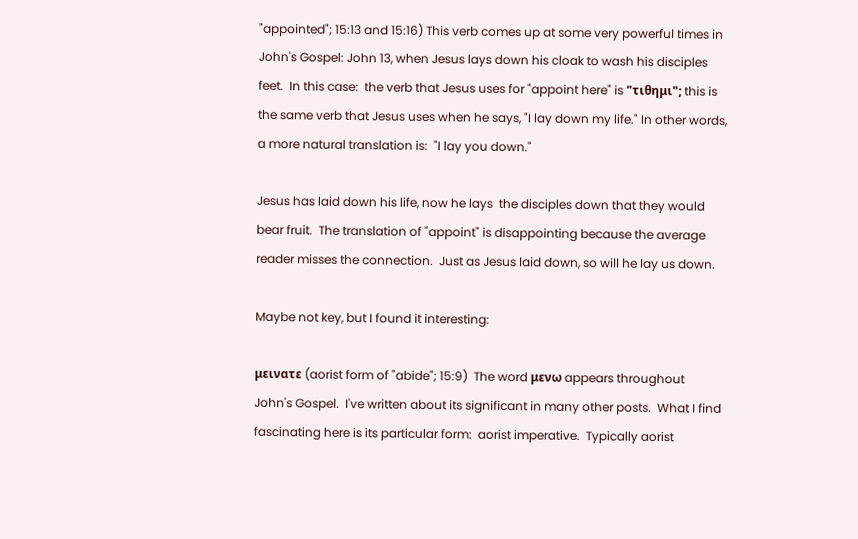"appointed"; 15:13 and 15:16) This verb comes up at some very powerful times in John's Gospel: John 13, when Jesus lays down his cloak to wash his disciples feet.  In this case:  the verb that Jesus uses for "appoint here" is "τιθημι"; this is the same verb that Jesus uses when he says, "I lay down my life." In other words, a more natural translation is:  "I lay you down."

Jesus has laid down his life, now he lays  the disciples down that they would bear fruit.  The translation of "appoint" is disappointing because the average reader misses the connection.  Just as Jesus laid down, so will he lay us down.

Maybe not key, but I found it interesting:

μεινατε (aorist form of "abide"; 15:9)  The word μενω appears throughout John's Gospel.  I've written about its significant in many other posts.  What I find fascinating here is its particular form:  aorist imperative.  Typically aorist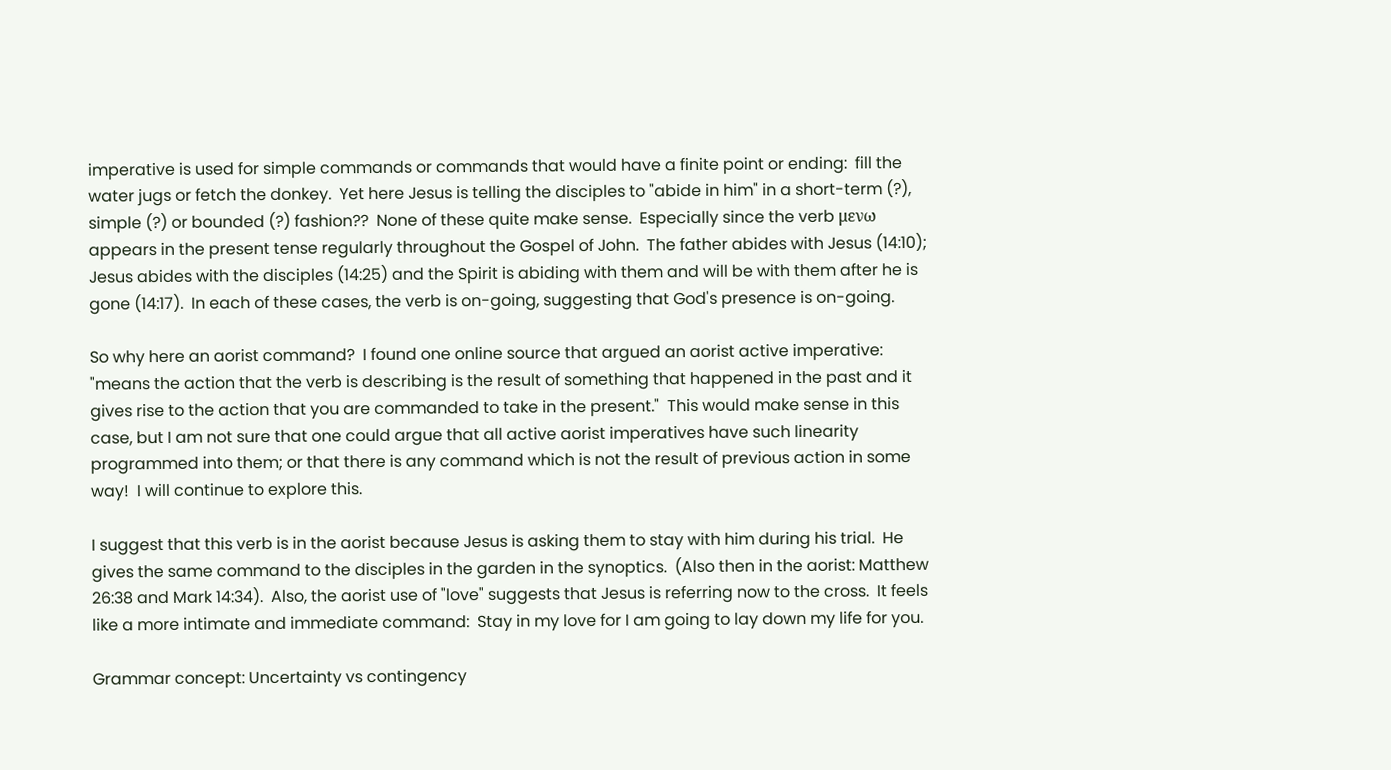imperative is used for simple commands or commands that would have a finite point or ending:  fill the water jugs or fetch the donkey.  Yet here Jesus is telling the disciples to "abide in him" in a short-term (?), simple (?) or bounded (?) fashion??  None of these quite make sense.  Especially since the verb μενω appears in the present tense regularly throughout the Gospel of John.  The father abides with Jesus (14:10); Jesus abides with the disciples (14:25) and the Spirit is abiding with them and will be with them after he is gone (14:17).  In each of these cases, the verb is on-going, suggesting that God's presence is on-going.

So why here an aorist command?  I found one online source that argued an aorist active imperative:  "means the action that the verb is describing is the result of something that happened in the past and it gives rise to the action that you are commanded to take in the present."  This would make sense in this case, but I am not sure that one could argue that all active aorist imperatives have such linearity programmed into them; or that there is any command which is not the result of previous action in some way!  I will continue to explore this.

I suggest that this verb is in the aorist because Jesus is asking them to stay with him during his trial.  He gives the same command to the disciples in the garden in the synoptics.  (Also then in the aorist: Matthew 26:38 and Mark 14:34).  Also, the aorist use of "love" suggests that Jesus is referring now to the cross.  It feels like a more intimate and immediate command:  Stay in my love for I am going to lay down my life for you.

Grammar concept: Uncertainty vs contingency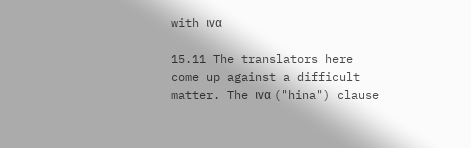with ινα

15.11 The translators here come up against a difficult matter. The ινα ("hina") clause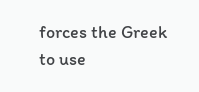forces the Greek to use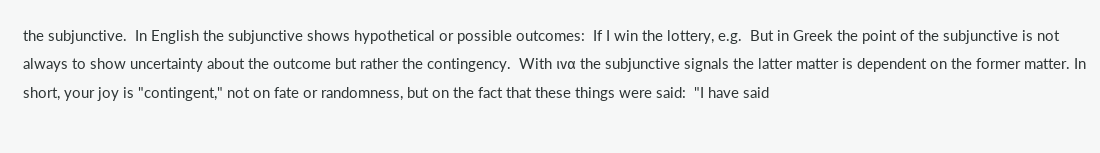the subjunctive.  In English the subjunctive shows hypothetical or possible outcomes:  If I win the lottery, e.g.  But in Greek the point of the subjunctive is not always to show uncertainty about the outcome but rather the contingency.  With ινα the subjunctive signals the latter matter is dependent on the former matter. In short, your joy is "contingent," not on fate or randomness, but on the fact that these things were said:  "I have said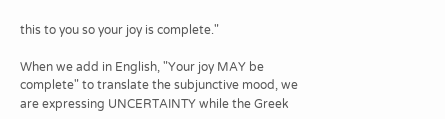this to you so your joy is complete."

When we add in English, "Your joy MAY be complete" to translate the subjunctive mood, we are expressing UNCERTAINTY while the Greek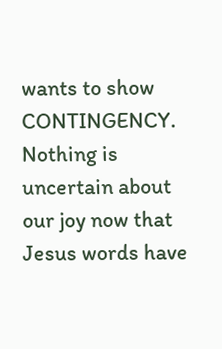wants to show CONTINGENCY.  Nothing is uncertain about our joy now that Jesus words have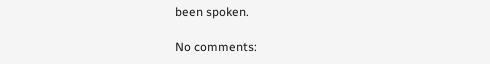been spoken.

No comments: